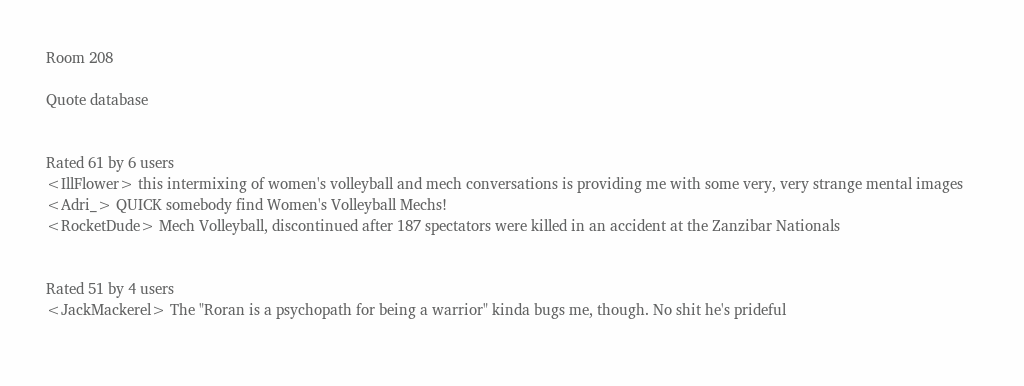Room 208

Quote database


Rated 61 by 6 users
<IllFlower> this intermixing of women's volleyball and mech conversations is providing me with some very, very strange mental images
<Adri_> QUICK somebody find Women's Volleyball Mechs!
<RocketDude> Mech Volleyball, discontinued after 187 spectators were killed in an accident at the Zanzibar Nationals


Rated 51 by 4 users
<JackMackerel> The "Roran is a psychopath for being a warrior" kinda bugs me, though. No shit he's prideful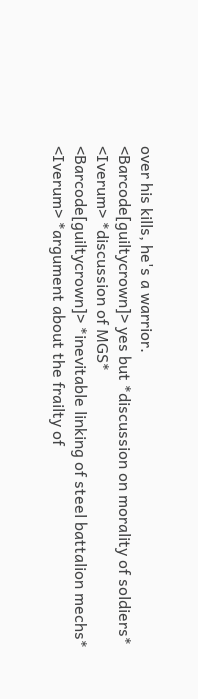over his kills, he's a warrior.
<Barcode[guiltycrown]> yes but *discussion on morality of soldiers*
<Iverum> *discussion of MGS*
<Barcode[guiltycrown]> *inevitable linking of steel battalion mechs*
<Iverum> *argument about the frailty of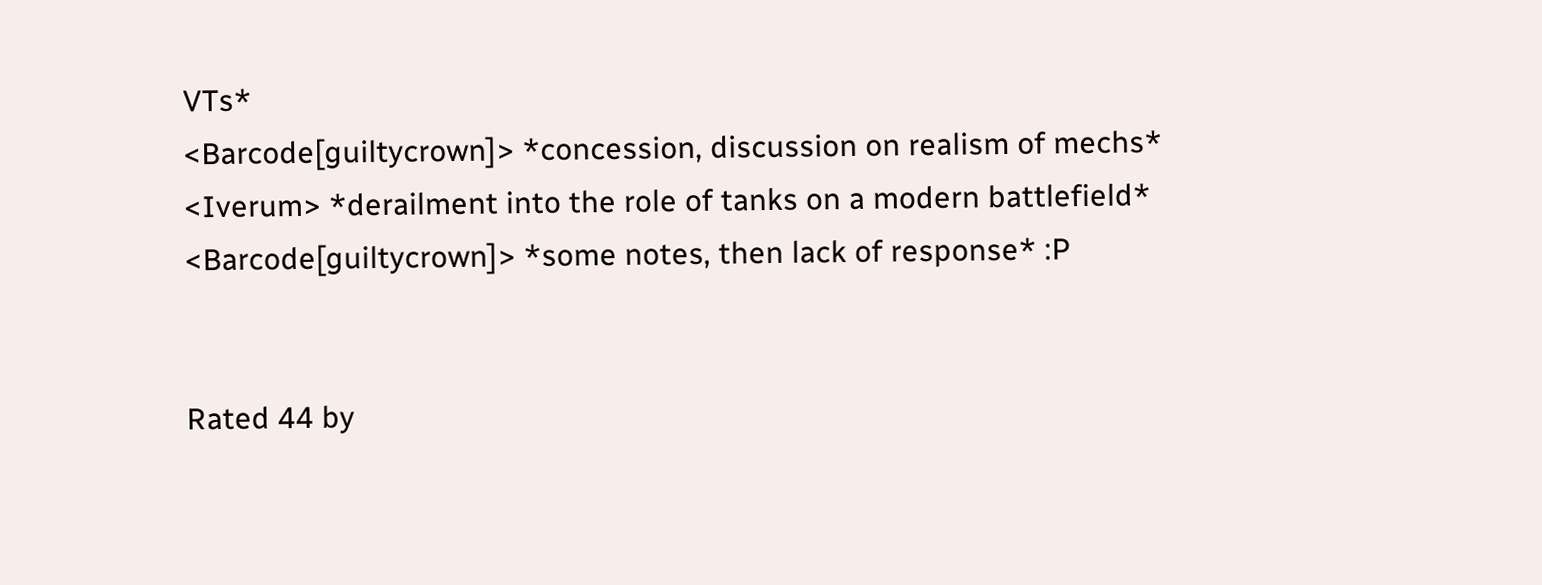VTs*
<Barcode[guiltycrown]> *concession, discussion on realism of mechs*
<Iverum> *derailment into the role of tanks on a modern battlefield*
<Barcode[guiltycrown]> *some notes, then lack of response* :P


Rated 44 by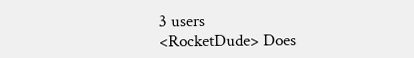3 users
<RocketDude> Does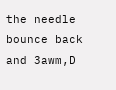the needle bounce back and 3awm,D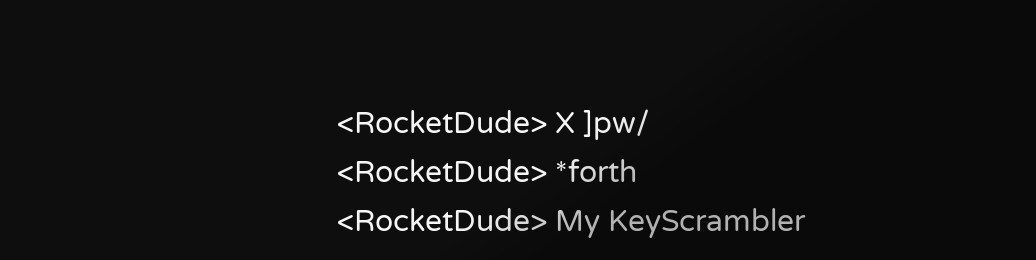<RocketDude> X ]pw/
<RocketDude> *forth
<RocketDude> My KeyScrambler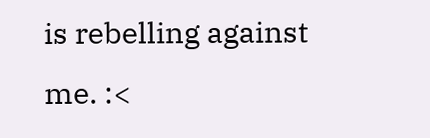is rebelling against me. :<